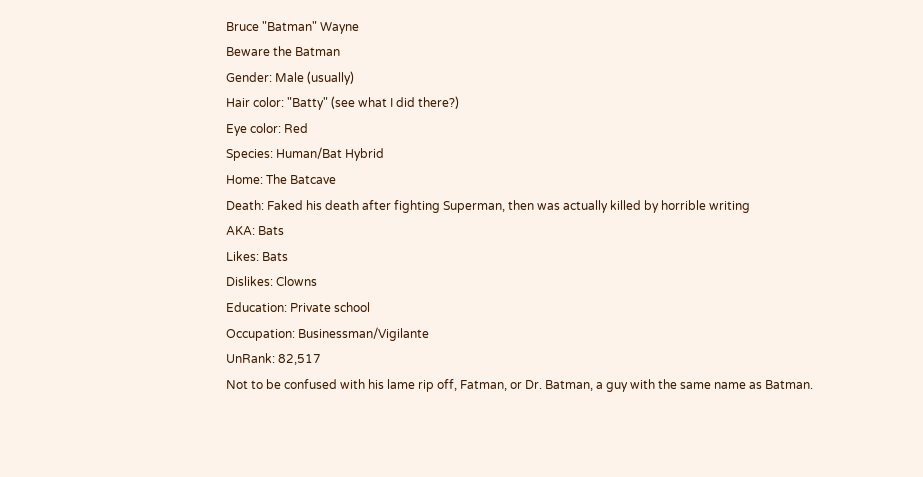Bruce "Batman" Wayne
Beware the Batman
Gender: Male (usually)
Hair color: "Batty" (see what I did there?)
Eye color: Red
Species: Human/Bat Hybrid
Home: The Batcave
Death: Faked his death after fighting Superman, then was actually killed by horrible writing
AKA: Bats
Likes: Bats
Dislikes: Clowns
Education: Private school
Occupation: Businessman/Vigilante
UnRank: 82,517
Not to be confused with his lame rip off, Fatman, or Dr. Batman, a guy with the same name as Batman.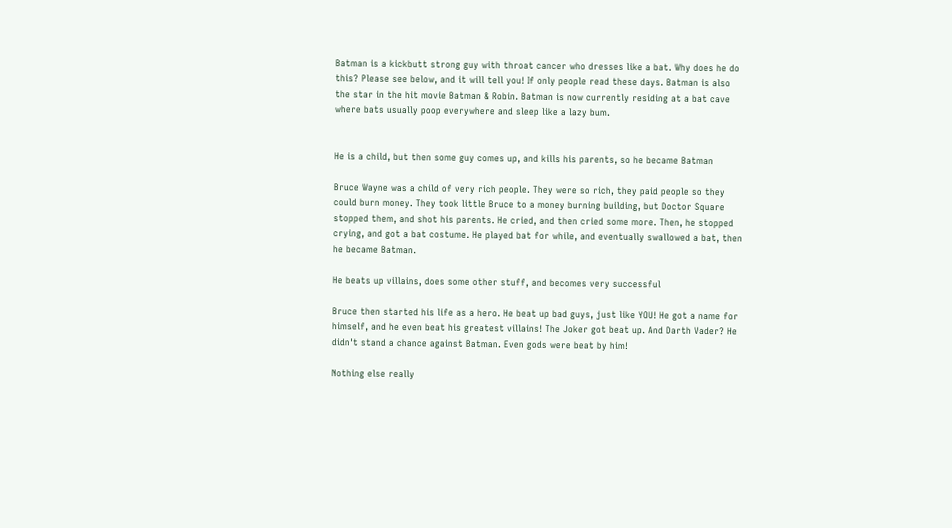Batman is a kickbutt strong guy with throat cancer who dresses like a bat. Why does he do this? Please see below, and it will tell you! If only people read these days. Batman is also the star in the hit movie Batman & Robin. Batman is now currently residing at a bat cave where bats usually poop everywhere and sleep like a lazy bum.


He is a child, but then some guy comes up, and kills his parents, so he became Batman

Bruce Wayne was a child of very rich people. They were so rich, they paid people so they could burn money. They took little Bruce to a money burning building, but Doctor Square stopped them, and shot his parents. He cried, and then cried some more. Then, he stopped crying, and got a bat costume. He played bat for while, and eventually swallowed a bat, then he became Batman.

He beats up villains, does some other stuff, and becomes very successful

Bruce then started his life as a hero. He beat up bad guys, just like YOU! He got a name for himself, and he even beat his greatest villains! The Joker got beat up. And Darth Vader? He didn't stand a chance against Batman. Even gods were beat by him!

Nothing else really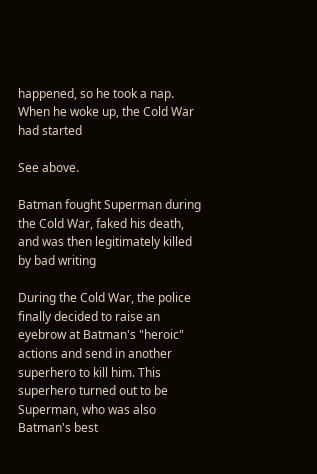happened, so he took a nap. When he woke up, the Cold War had started

See above.

Batman fought Superman during the Cold War, faked his death, and was then legitimately killed by bad writing

During the Cold War, the police finally decided to raise an eyebrow at Batman's "heroic" actions and send in another superhero to kill him. This superhero turned out to be Superman, who was also Batman's best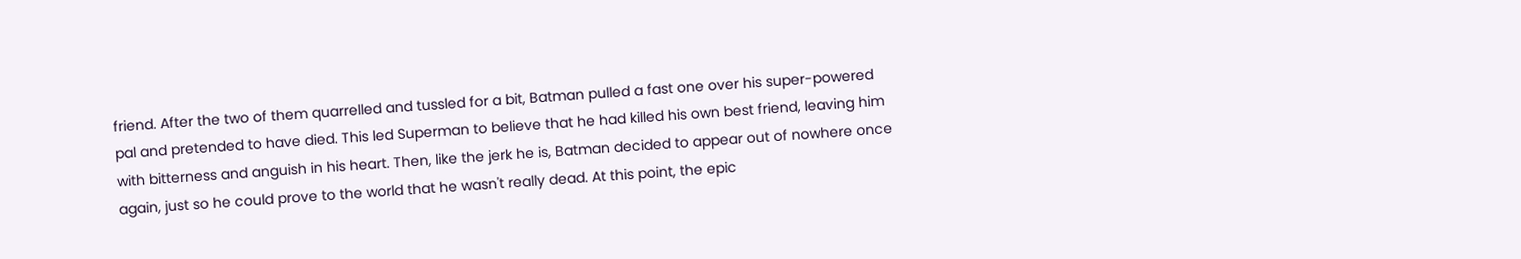friend. After the two of them quarrelled and tussled for a bit, Batman pulled a fast one over his super-powered pal and pretended to have died. This led Superman to believe that he had killed his own best friend, leaving him with bitterness and anguish in his heart. Then, like the jerk he is, Batman decided to appear out of nowhere once again, just so he could prove to the world that he wasn't really dead. At this point, the epic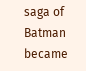saga of Batman became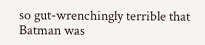so gut-wrenchingly terrible that Batman was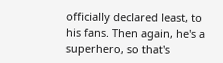officially declared least, to his fans. Then again, he's a superhero, so that's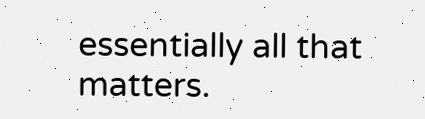essentially all that matters.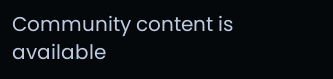Community content is available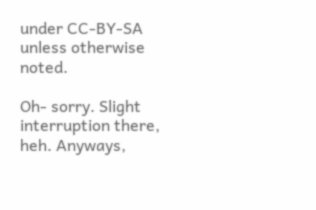under CC-BY-SA unless otherwise noted.

Oh- sorry. Slight interruption there, heh. Anyways,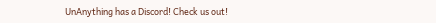UnAnything has a Discord! Check us out!